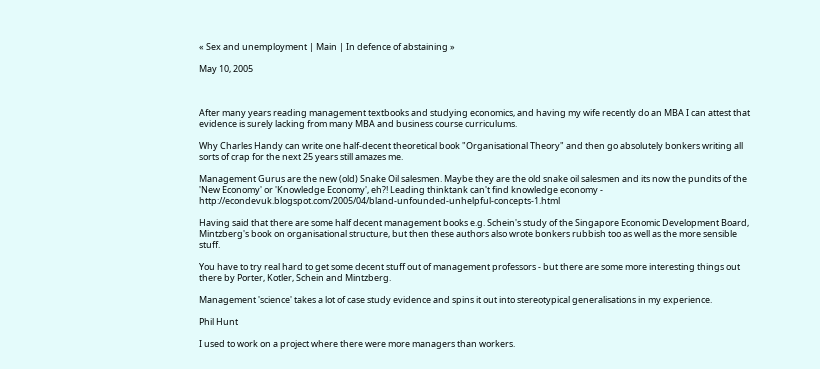« Sex and unemployment | Main | In defence of abstaining »

May 10, 2005



After many years reading management textbooks and studying economics, and having my wife recently do an MBA I can attest that evidence is surely lacking from many MBA and business course curriculums.

Why Charles Handy can write one half-decent theoretical book "Organisational Theory" and then go absolutely bonkers writing all sorts of crap for the next 25 years still amazes me.

Management Gurus are the new (old) Snake Oil salesmen. Maybe they are the old snake oil salesmen and its now the pundits of the 'New Economy' or 'Knowledge Economy', eh?! Leading thinktank can't find knowledge economy - http://econdevuk.blogspot.com/2005/04/bland-unfounded-unhelpful-concepts-1.html

Having said that there are some half decent management books e.g. Schein's study of the Singapore Economic Development Board, Mintzberg's book on organisational structure, but then these authors also wrote bonkers rubbish too as well as the more sensible stuff.

You have to try real hard to get some decent stuff out of management professors - but there are some more interesting things out there by Porter, Kotler, Schein and Mintzberg.

Management 'science' takes a lot of case study evidence and spins it out into stereotypical generalisations in my experience.

Phil Hunt

I used to work on a project where there were more managers than workers.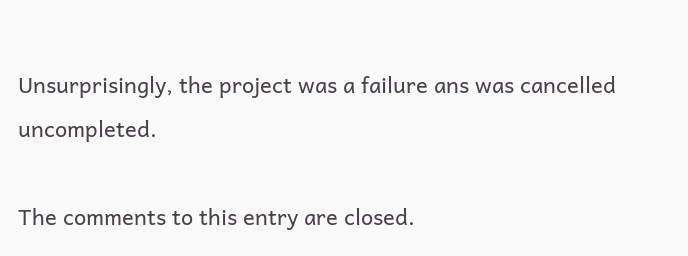Unsurprisingly, the project was a failure ans was cancelled uncompleted.

The comments to this entry are closed.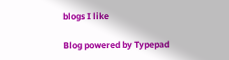blogs I like

Blog powered by Typepad